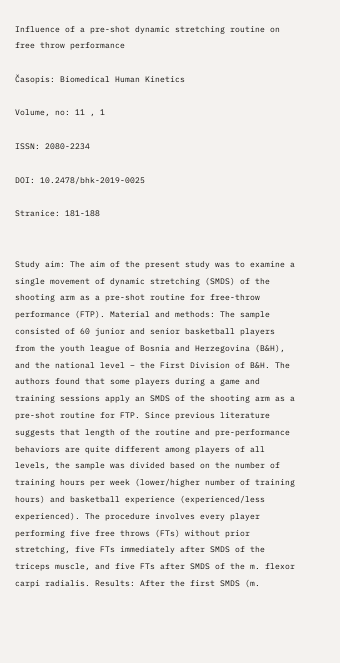Influence of a pre-shot dynamic stretching routine on free throw performance

Časopis: Biomedical Human Kinetics

Volume, no: 11 , 1

ISSN: 2080-2234

DOI: 10.2478/bhk-2019-0025

Stranice: 181-188


Study aim: The aim of the present study was to examine a single movement of dynamic stretching (SMDS) of the shooting arm as a pre-shot routine for free-throw performance (FTP). Material and methods: The sample consisted of 60 junior and senior basketball players from the youth league of Bosnia and Herzegovina (B&H), and the national level – the First Division of B&H. The authors found that some players during a game and training sessions apply an SMDS of the shooting arm as a pre-shot routine for FTP. Since previous literature suggests that length of the routine and pre-performance behaviors are quite different among players of all levels, the sample was divided based on the number of training hours per week (lower/higher number of training hours) and basketball experience (experienced/less experienced). The procedure involves every player performing five free throws (FTs) without prior stretching, five FTs immediately after SMDS of the triceps muscle, and five FTs after SMDS of the m. flexor carpi radialis. Results: After the first SMDS (m.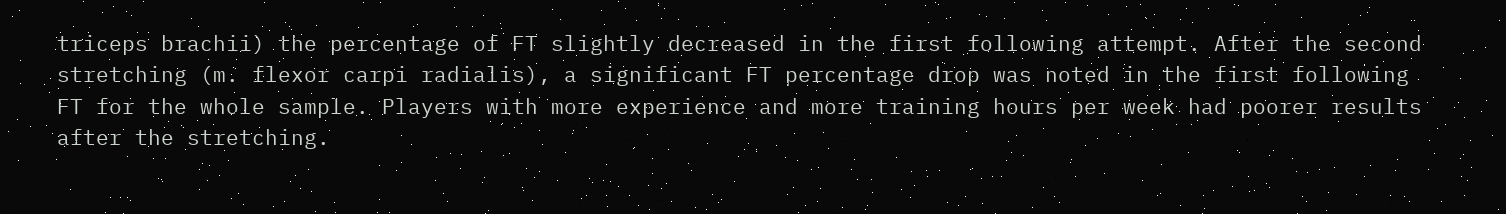triceps brachii) the percentage of FT slightly decreased in the first following attempt. After the second stretching (m. flexor carpi radialis), a significant FT percentage drop was noted in the first following FT for the whole sample. Players with more experience and more training hours per week had poorer results after the stretching.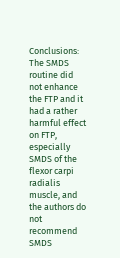Conclusions: The SMDS routine did not enhance the FTP and it had a rather harmful effect on FTP, especially SMDS of the flexor carpi radialis muscle, and the authors do not recommend SMDS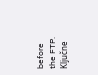before the FTP.
Ključne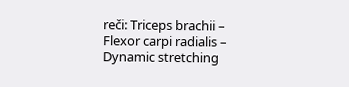reči: Triceps brachii – Flexor carpi radialis – Dynamic stretching